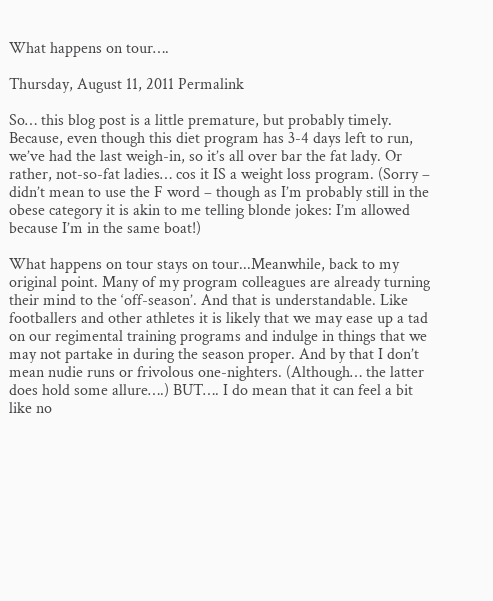What happens on tour….

Thursday, August 11, 2011 Permalink

So… this blog post is a little premature, but probably timely. Because, even though this diet program has 3-4 days left to run, we’ve had the last weigh-in, so it’s all over bar the fat lady. Or rather, not-so-fat ladies… cos it IS a weight loss program. (Sorry – didn’t mean to use the F word – though as I’m probably still in the obese category it is akin to me telling blonde jokes: I’m allowed because I’m in the same boat!)

What happens on tour stays on tour...Meanwhile, back to my original point. Many of my program colleagues are already turning their mind to the ‘off-season’. And that is understandable. Like footballers and other athletes it is likely that we may ease up a tad on our regimental training programs and indulge in things that we may not partake in during the season proper. And by that I don’t mean nudie runs or frivolous one-nighters. (Although… the latter does hold some allure….) BUT…. I do mean that it can feel a bit like no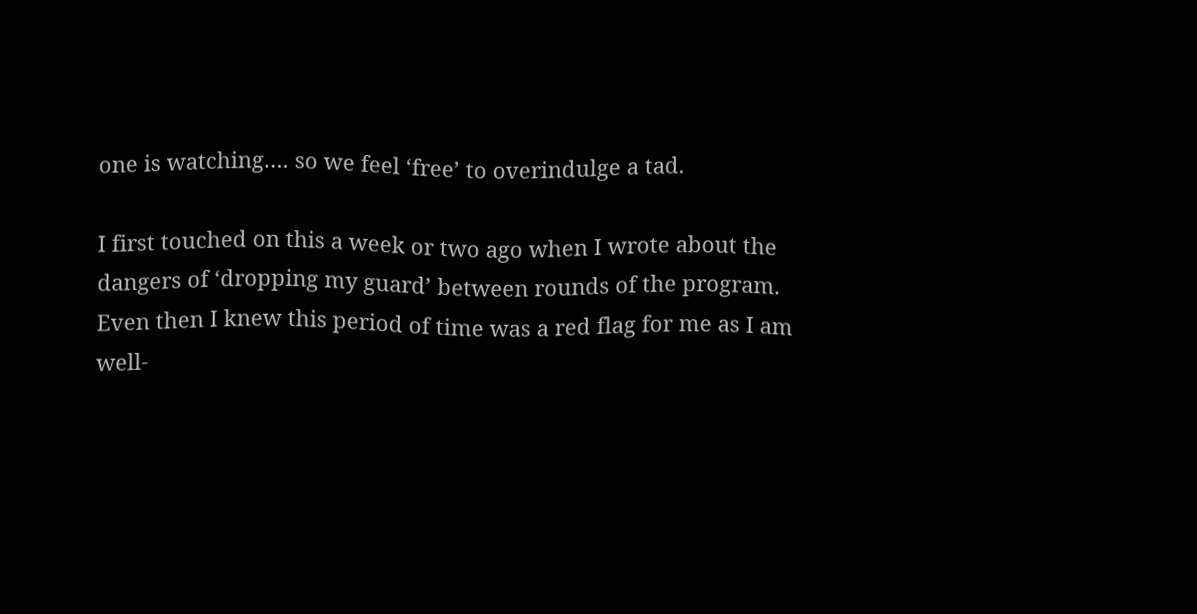one is watching…. so we feel ‘free’ to overindulge a tad.

I first touched on this a week or two ago when I wrote about the dangers of ‘dropping my guard’ between rounds of the program. Even then I knew this period of time was a red flag for me as I am well-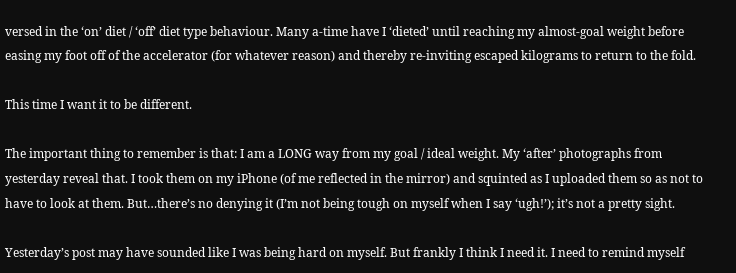versed in the ‘on’ diet / ‘off’ diet type behaviour. Many a-time have I ‘dieted’ until reaching my almost-goal weight before easing my foot off of the accelerator (for whatever reason) and thereby re-inviting escaped kilograms to return to the fold.

This time I want it to be different.

The important thing to remember is that: I am a LONG way from my goal / ideal weight. My ‘after’ photographs from yesterday reveal that. I took them on my iPhone (of me reflected in the mirror) and squinted as I uploaded them so as not to have to look at them. But…there’s no denying it (I’m not being tough on myself when I say ‘ugh!’); it’s not a pretty sight.

Yesterday’s post may have sounded like I was being hard on myself. But frankly I think I need it. I need to remind myself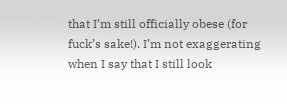that I’m still officially obese (for fuck’s sake!). I’m not exaggerating when I say that I still look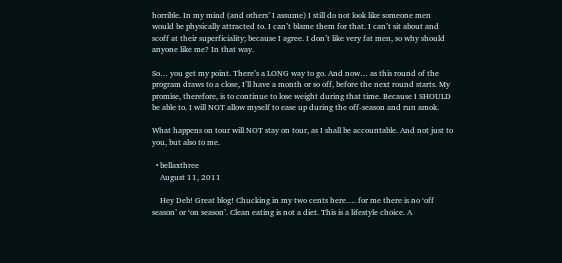horrible. In my mind (and others’ I assume) I still do not look like someone men would be physically attracted to. I can’t blame them for that. I can’t sit about and scoff at their superficiality; because I agree. I don’t like very fat men, so why should anyone like me? In that way.

So… you get my point. There’s a LONG way to go. And now… as this round of the program draws to a close, I’ll have a month or so off, before the next round starts. My promise, therefore, is to continue to lose weight during that time. Because I SHOULD be able to. I will NOT allow myself to ease up during the off-season and run amok.

What happens on tour will NOT stay on tour, as I shall be accountable. And not just to you, but also to me.

  • bellaxthree
    August 11, 2011

    Hey Deb! Great blog! Chucking in my two cents here…. for me there is no ‘off season’ or ‘on season’. Clean eating is not a diet. This is a lifestyle choice. A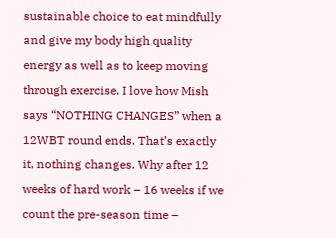sustainable choice to eat mindfully and give my body high quality energy as well as to keep moving through exercise. I love how Mish says “NOTHING CHANGES” when a 12WBT round ends. That’s exactly it, nothing changes. Why after 12 weeks of hard work – 16 weeks if we count the pre-season time –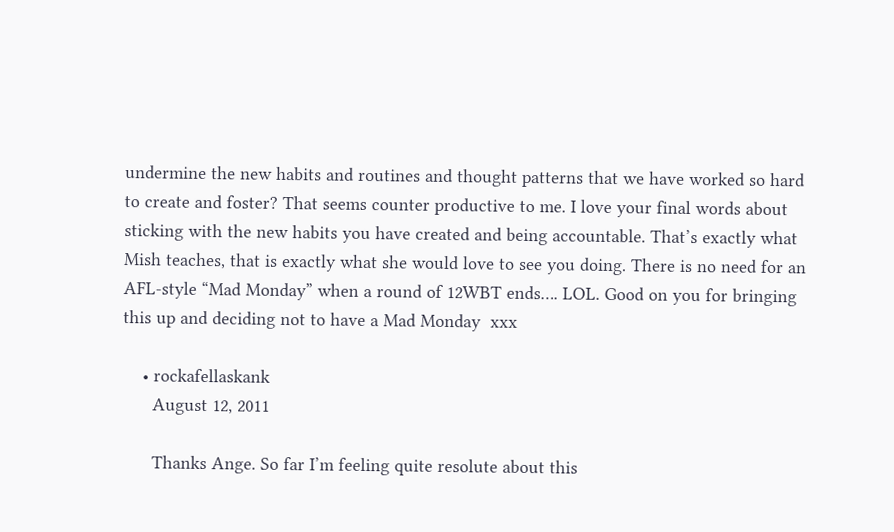undermine the new habits and routines and thought patterns that we have worked so hard to create and foster? That seems counter productive to me. I love your final words about sticking with the new habits you have created and being accountable. That’s exactly what Mish teaches, that is exactly what she would love to see you doing. There is no need for an AFL-style “Mad Monday” when a round of 12WBT ends…. LOL. Good on you for bringing this up and deciding not to have a Mad Monday  xxx

    • rockafellaskank
      August 12, 2011

      Thanks Ange. So far I’m feeling quite resolute about this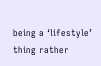being a ‘lifestyle’ thing rather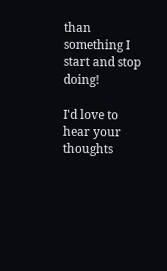than something I start and stop doing!

I'd love to hear your thoughts